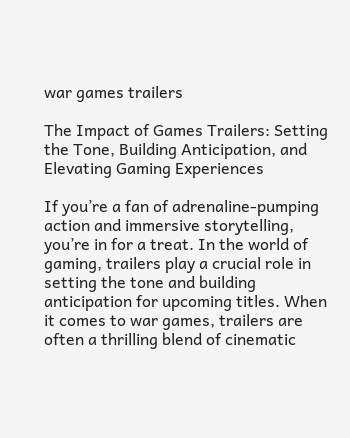war games trailers

The Impact of Games Trailers: Setting the Tone, Building Anticipation, and Elevating Gaming Experiences

If you’re a fan of adrenaline-pumping action and immersive storytelling, you’re in for a treat. In the world of gaming, trailers play a crucial role in setting the tone and building anticipation for upcoming titles. When it comes to war games, trailers are often a thrilling blend of cinematic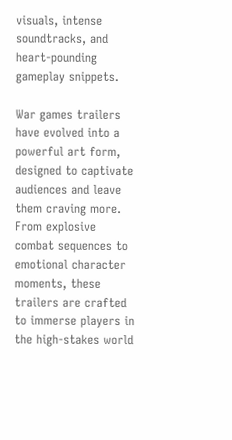visuals, intense soundtracks, and heart-pounding gameplay snippets.

War games trailers have evolved into a powerful art form, designed to captivate audiences and leave them craving more. From explosive combat sequences to emotional character moments, these trailers are crafted to immerse players in the high-stakes world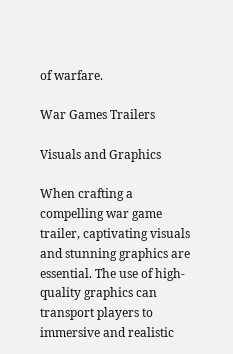of warfare.

War Games Trailers

Visuals and Graphics

When crafting a compelling war game trailer, captivating visuals and stunning graphics are essential. The use of high-quality graphics can transport players to immersive and realistic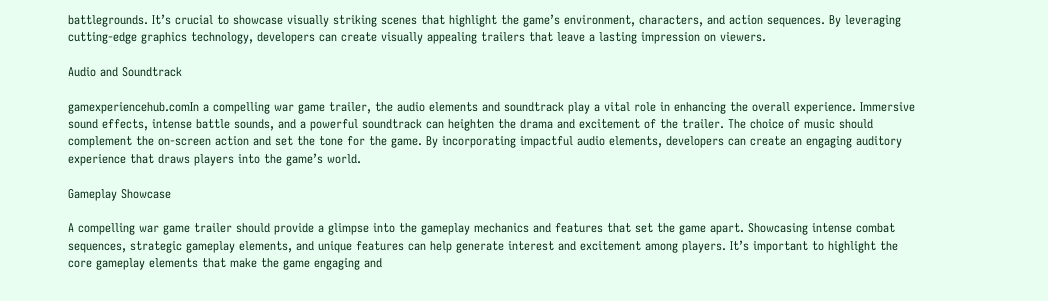battlegrounds. It’s crucial to showcase visually striking scenes that highlight the game’s environment, characters, and action sequences. By leveraging cutting-edge graphics technology, developers can create visually appealing trailers that leave a lasting impression on viewers.

Audio and Soundtrack

gamexperiencehub.comIn a compelling war game trailer, the audio elements and soundtrack play a vital role in enhancing the overall experience. Immersive sound effects, intense battle sounds, and a powerful soundtrack can heighten the drama and excitement of the trailer. The choice of music should complement the on-screen action and set the tone for the game. By incorporating impactful audio elements, developers can create an engaging auditory experience that draws players into the game’s world.

Gameplay Showcase

A compelling war game trailer should provide a glimpse into the gameplay mechanics and features that set the game apart. Showcasing intense combat sequences, strategic gameplay elements, and unique features can help generate interest and excitement among players. It’s important to highlight the core gameplay elements that make the game engaging and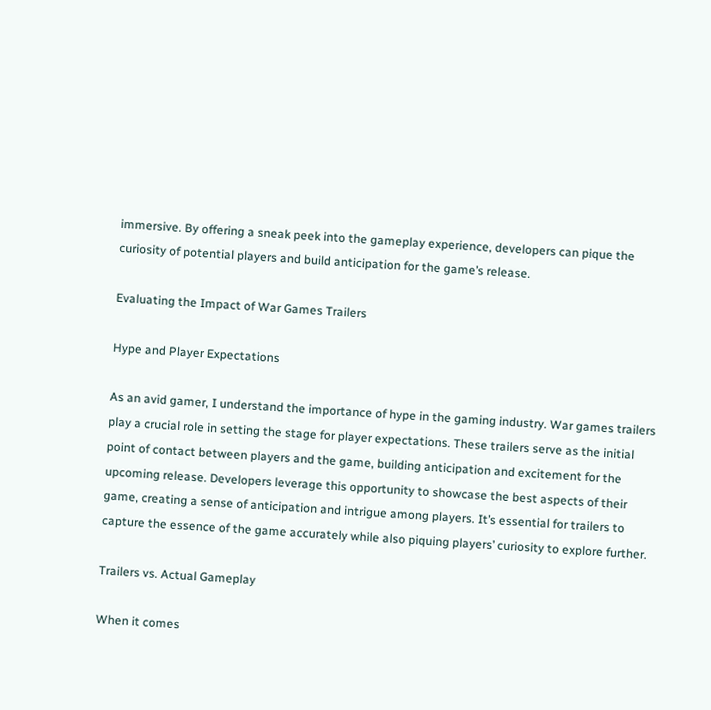immersive. By offering a sneak peek into the gameplay experience, developers can pique the curiosity of potential players and build anticipation for the game’s release.

Evaluating the Impact of War Games Trailers

Hype and Player Expectations

As an avid gamer, I understand the importance of hype in the gaming industry. War games trailers play a crucial role in setting the stage for player expectations. These trailers serve as the initial point of contact between players and the game, building anticipation and excitement for the upcoming release. Developers leverage this opportunity to showcase the best aspects of their game, creating a sense of anticipation and intrigue among players. It’s essential for trailers to capture the essence of the game accurately while also piquing players’ curiosity to explore further.

Trailers vs. Actual Gameplay

When it comes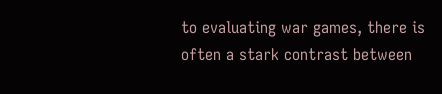to evaluating war games, there is often a stark contrast between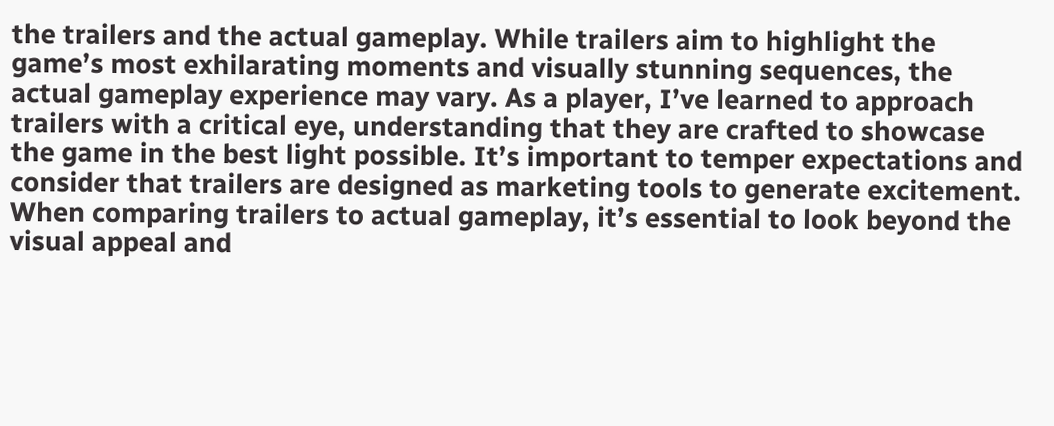the trailers and the actual gameplay. While trailers aim to highlight the game’s most exhilarating moments and visually stunning sequences, the actual gameplay experience may vary. As a player, I’ve learned to approach trailers with a critical eye, understanding that they are crafted to showcase the game in the best light possible. It’s important to temper expectations and consider that trailers are designed as marketing tools to generate excitement. When comparing trailers to actual gameplay, it’s essential to look beyond the visual appeal and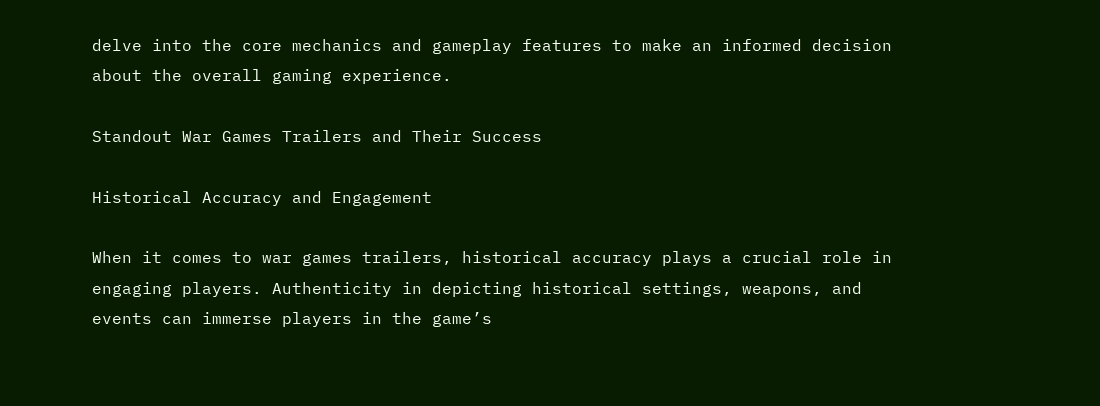delve into the core mechanics and gameplay features to make an informed decision about the overall gaming experience.

Standout War Games Trailers and Their Success

Historical Accuracy and Engagement

When it comes to war games trailers, historical accuracy plays a crucial role in engaging players. Authenticity in depicting historical settings, weapons, and events can immerse players in the game’s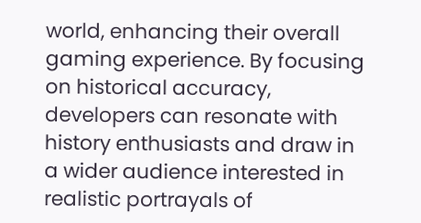world, enhancing their overall gaming experience. By focusing on historical accuracy, developers can resonate with history enthusiasts and draw in a wider audience interested in realistic portrayals of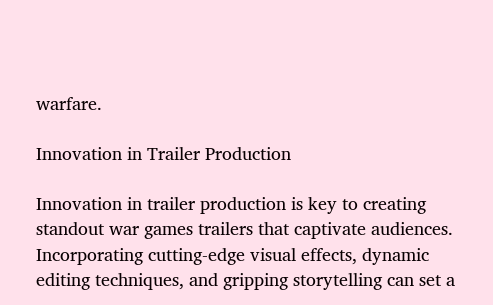warfare.

Innovation in Trailer Production

Innovation in trailer production is key to creating standout war games trailers that captivate audiences. Incorporating cutting-edge visual effects, dynamic editing techniques, and gripping storytelling can set a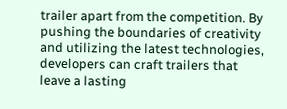trailer apart from the competition. By pushing the boundaries of creativity and utilizing the latest technologies, developers can craft trailers that leave a lasting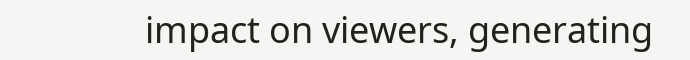impact on viewers, generating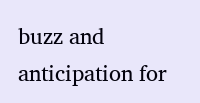buzz and anticipation for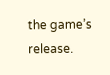the game’s release.